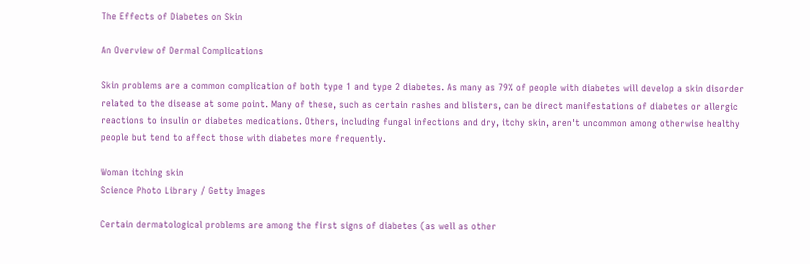The Effects of Diabetes on Skin

An Overview of Dermal Complications

Skin problems are a common complication of both type 1 and type 2 diabetes. As many as 79% of people with diabetes will develop a skin disorder related to the disease at some point. Many of these, such as certain rashes and blisters, can be direct manifestations of diabetes or allergic reactions to insulin or diabetes medications. Others, including fungal infections and dry, itchy skin, aren't uncommon among otherwise healthy people but tend to affect those with diabetes more frequently.

Woman itching skin
Science Photo Library / Getty Images

Certain dermatological problems are among the first signs of diabetes (as well as other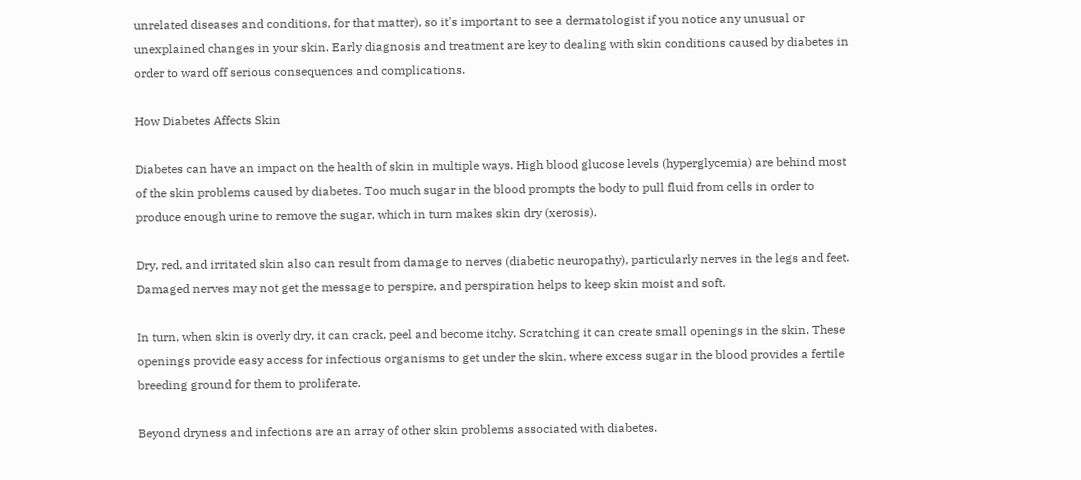unrelated diseases and conditions, for that matter), so it's important to see a dermatologist if you notice any unusual or unexplained changes in your skin. Early diagnosis and treatment are key to dealing with skin conditions caused by diabetes in order to ward off serious consequences and complications.

How Diabetes Affects Skin

Diabetes can have an impact on the health of skin in multiple ways. High blood glucose levels (hyperglycemia) are behind most of the skin problems caused by diabetes. Too much sugar in the blood prompts the body to pull fluid from cells in order to produce enough urine to remove the sugar, which in turn makes skin dry (xerosis).

Dry, red, and irritated skin also can result from damage to nerves (diabetic neuropathy), particularly nerves in the legs and feet. Damaged nerves may not get the message to perspire, and perspiration helps to keep skin moist and soft.

In turn, when skin is overly dry, it can crack, peel and become itchy. Scratching it can create small openings in the skin. These openings provide easy access for infectious organisms to get under the skin, where excess sugar in the blood provides a fertile breeding ground for them to proliferate.

Beyond dryness and infections are an array of other skin problems associated with diabetes.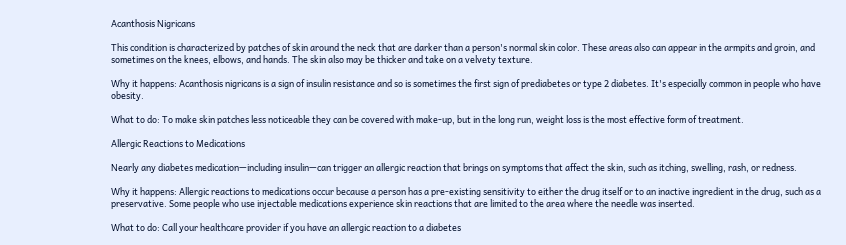Acanthosis Nigricans

This condition is characterized by patches of skin around the neck that are darker than a person's normal skin color. These areas also can appear in the armpits and groin, and sometimes on the knees, elbows, and hands. The skin also may be thicker and take on a velvety texture.

Why it happens: Acanthosis nigricans is a sign of insulin resistance and so is sometimes the first sign of prediabetes or type 2 diabetes. It's especially common in people who have obesity.

What to do: To make skin patches less noticeable they can be covered with make-up, but in the long run, weight loss is the most effective form of treatment.

Allergic Reactions to Medications

Nearly any diabetes medication—including insulin—can trigger an allergic reaction that brings on symptoms that affect the skin, such as itching, swelling, rash, or redness.

Why it happens: Allergic reactions to medications occur because a person has a pre-existing sensitivity to either the drug itself or to an inactive ingredient in the drug, such as a preservative. Some people who use injectable medications experience skin reactions that are limited to the area where the needle was inserted.

What to do: Call your healthcare provider if you have an allergic reaction to a diabetes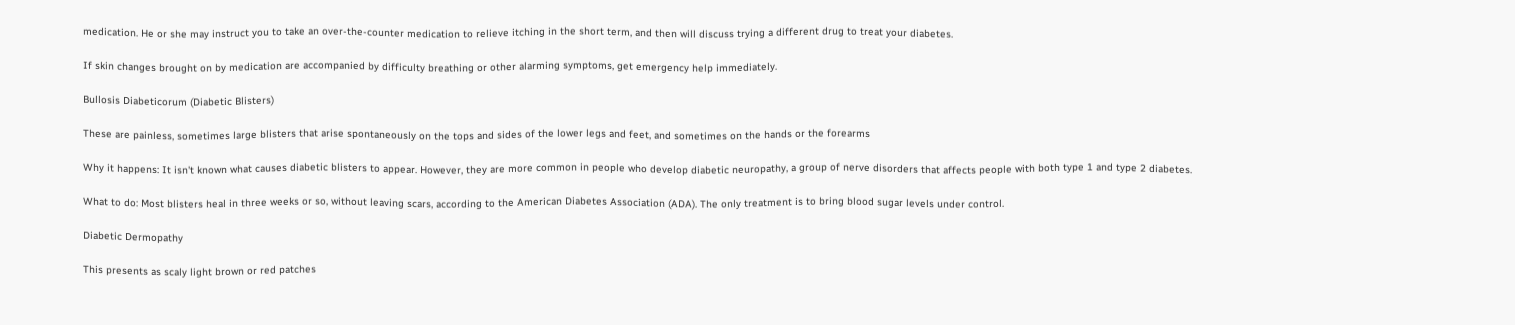medication. He or she may instruct you to take an over-the-counter medication to relieve itching in the short term, and then will discuss trying a different drug to treat your diabetes.

If skin changes brought on by medication are accompanied by difficulty breathing or other alarming symptoms, get emergency help immediately.

Bullosis Diabeticorum (Diabetic Blisters)

These are painless, sometimes large blisters that arise spontaneously on the tops and sides of the lower legs and feet, and sometimes on the hands or the forearms

Why it happens: It isn't known what causes diabetic blisters to appear. However, they are more common in people who develop diabetic neuropathy, a group of nerve disorders that affects people with both type 1 and type 2 diabetes.

What to do: Most blisters heal in three weeks or so, without leaving scars, according to the American Diabetes Association (ADA). The only treatment is to bring blood sugar levels under control.

Diabetic Dermopathy

This presents as scaly light brown or red patches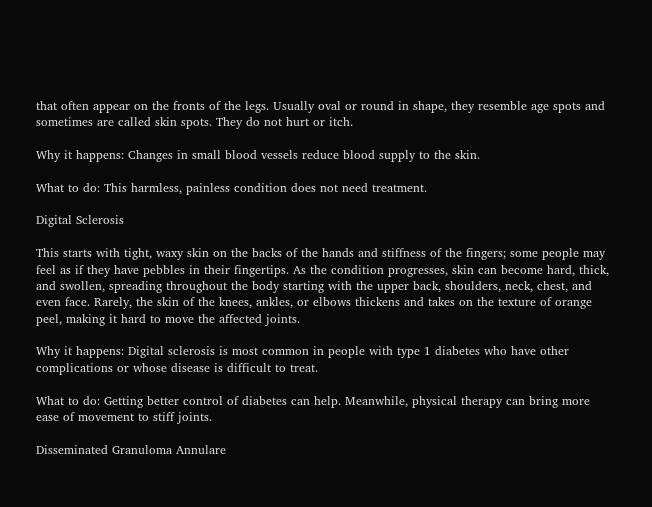that often appear on the fronts of the legs. Usually oval or round in shape, they resemble age spots and sometimes are called skin spots. They do not hurt or itch.

Why it happens: Changes in small blood vessels reduce blood supply to the skin.

What to do: This harmless, painless condition does not need treatment.

Digital Sclerosis

This starts with tight, waxy skin on the backs of the hands and stiffness of the fingers; some people may feel as if they have pebbles in their fingertips. As the condition progresses, skin can become hard, thick, and swollen, spreading throughout the body starting with the upper back, shoulders, neck, chest, and even face. Rarely, the skin of the knees, ankles, or elbows thickens and takes on the texture of orange peel, making it hard to move the affected joints.

Why it happens: Digital sclerosis is most common in people with type 1 diabetes who have other complications or whose disease is difficult to treat.

What to do: Getting better control of diabetes can help. Meanwhile, physical therapy can bring more ease of movement to stiff joints.

Disseminated Granuloma Annulare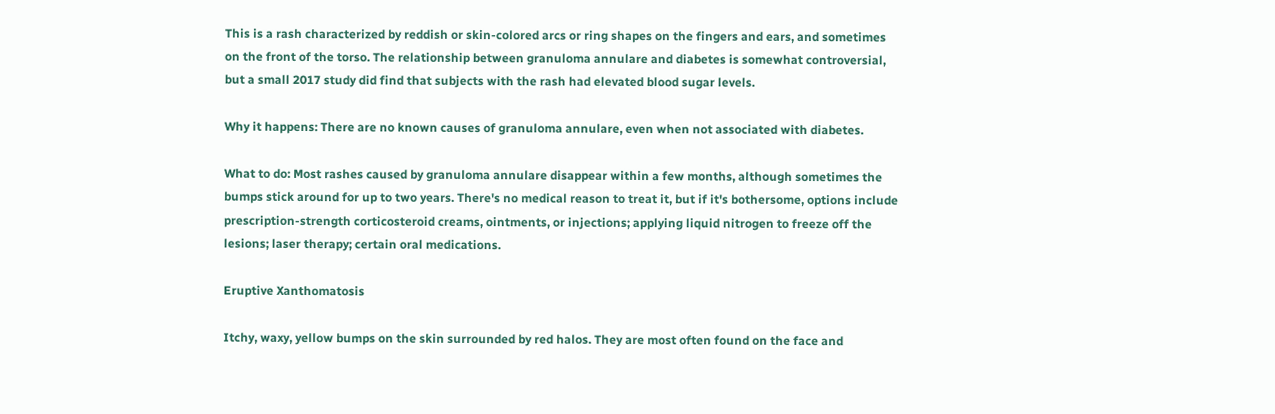This is a rash characterized by reddish or skin-colored arcs or ring shapes on the fingers and ears, and sometimes on the front of the torso. The relationship between granuloma annulare and diabetes is somewhat controversial, but a small 2017 study did find that subjects with the rash had elevated blood sugar levels.

Why it happens: There are no known causes of granuloma annulare, even when not associated with diabetes.

What to do: Most rashes caused by granuloma annulare disappear within a few months, although sometimes the bumps stick around for up to two years. There's no medical reason to treat it, but if it's bothersome, options include prescription-strength corticosteroid creams, ointments, or injections; applying liquid nitrogen to freeze off the lesions; laser therapy; certain oral medications.

Eruptive Xanthomatosis

Itchy, waxy, yellow bumps on the skin surrounded by red halos. They are most often found on the face and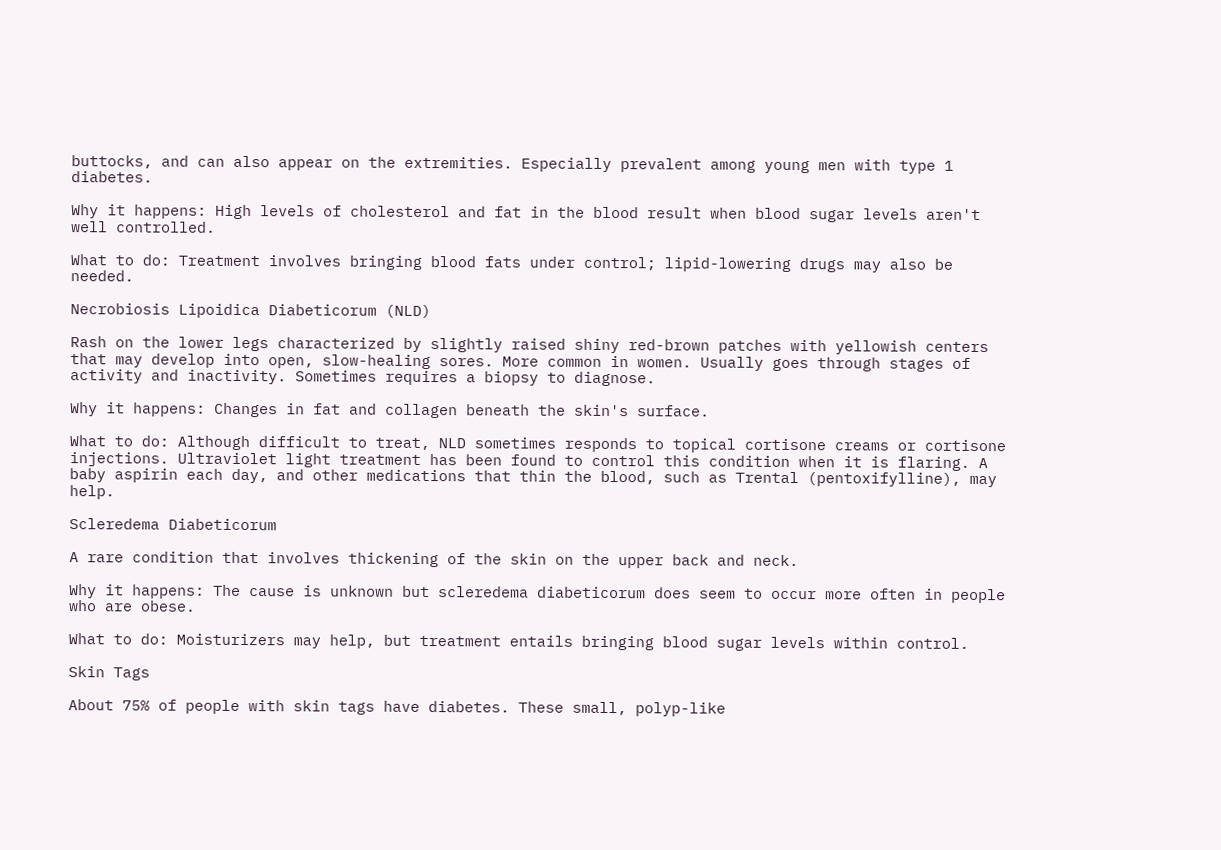buttocks, and can also appear on the extremities. Especially prevalent among young men with type 1 diabetes.

Why it happens: High levels of cholesterol and fat in the blood result when blood sugar levels aren't well controlled.

What to do: Treatment involves bringing blood fats under control; lipid-lowering drugs may also be needed.

Necrobiosis Lipoidica Diabeticorum (NLD)

Rash on the lower legs characterized by slightly raised shiny red-brown patches with yellowish centers that may develop into open, slow-healing sores. More common in women. Usually goes through stages of activity and inactivity. Sometimes requires a biopsy to diagnose.

Why it happens: Changes in fat and collagen beneath the skin's surface.

What to do: Although difficult to treat, NLD sometimes responds to topical cortisone creams or cortisone injections. Ultraviolet light treatment has been found to control this condition when it is flaring. A baby aspirin each day, and other medications that thin the blood, such as Trental (pentoxifylline), may help.

Scleredema Diabeticorum

A rare condition that involves thickening of the skin on the upper back and neck.

Why it happens: The cause is unknown but scleredema diabeticorum does seem to occur more often in people who are obese.

What to do: Moisturizers may help, but treatment entails bringing blood sugar levels within control.

Skin Tags

About 75% of people with skin tags have diabetes. These small, polyp-like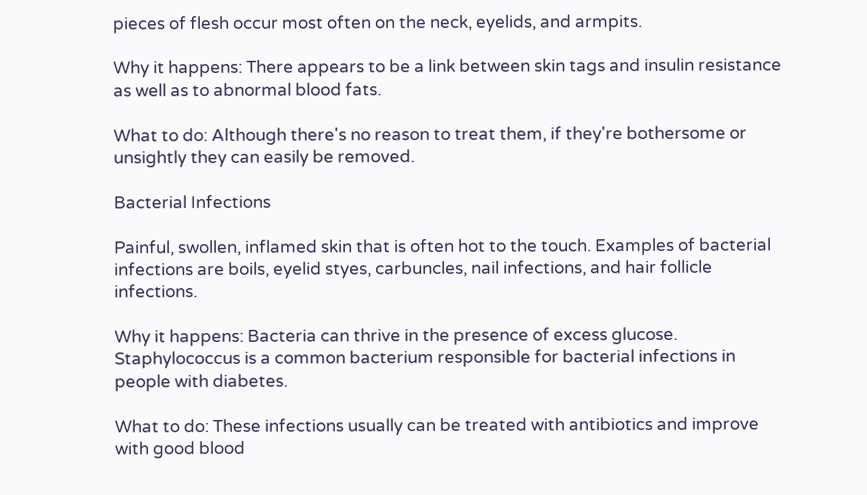pieces of flesh occur most often on the neck, eyelids, and armpits.

Why it happens: There appears to be a link between skin tags and insulin resistance as well as to abnormal blood fats.

What to do: Although there's no reason to treat them, if they're bothersome or unsightly they can easily be removed.

Bacterial Infections

Painful, swollen, inflamed skin that is often hot to the touch. Examples of bacterial infections are boils, eyelid styes, carbuncles, nail infections, and hair follicle infections.

Why it happens: Bacteria can thrive in the presence of excess glucose. Staphylococcus is a common bacterium responsible for bacterial infections in people with diabetes.

What to do: These infections usually can be treated with antibiotics and improve with good blood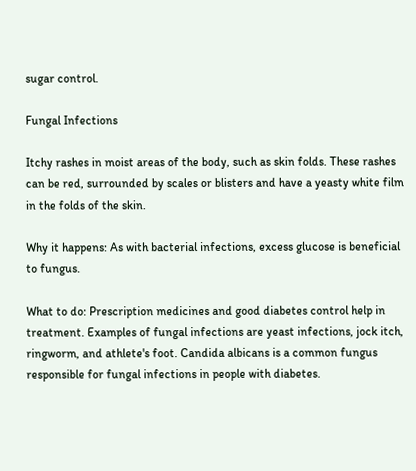sugar control.

Fungal Infections

Itchy rashes in moist areas of the body, such as skin folds. These rashes can be red, surrounded by scales or blisters and have a yeasty white film in the folds of the skin.

Why it happens: As with bacterial infections, excess glucose is beneficial to fungus.

What to do: Prescription medicines and good diabetes control help in treatment. Examples of fungal infections are yeast infections, jock itch, ringworm, and athlete's foot. Candida albicans is a common fungus responsible for fungal infections in people with diabetes.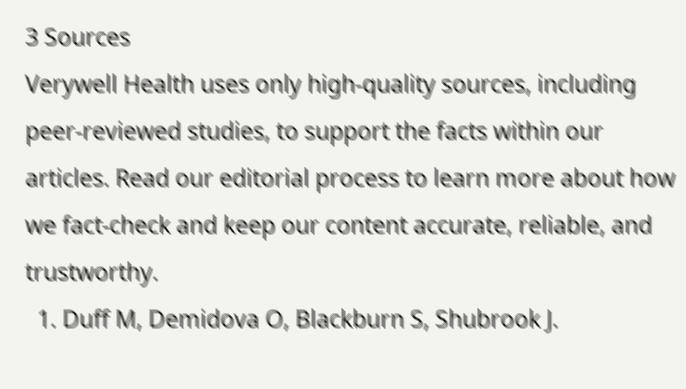3 Sources
Verywell Health uses only high-quality sources, including peer-reviewed studies, to support the facts within our articles. Read our editorial process to learn more about how we fact-check and keep our content accurate, reliable, and trustworthy.
  1. Duff M, Demidova O, Blackburn S, Shubrook J.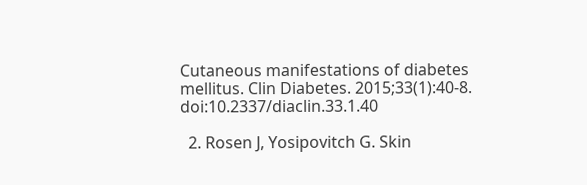Cutaneous manifestations of diabetes mellitus. Clin Diabetes. 2015;33(1):40-8. doi:10.2337/diaclin.33.1.40

  2. Rosen J, Yosipovitch G. Skin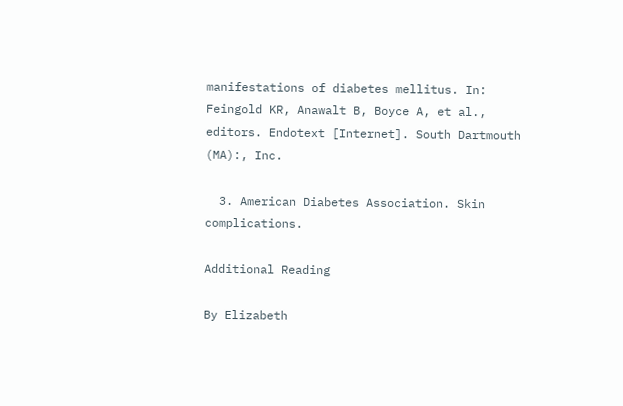manifestations of diabetes mellitus. In: Feingold KR, Anawalt B, Boyce A, et al., editors. Endotext [Internet]. South Dartmouth (MA):, Inc.

  3. American Diabetes Association. Skin complications.

Additional Reading

By Elizabeth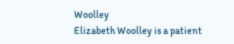Woolley
Elizabeth Woolley is a patient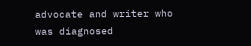advocate and writer who was diagnosed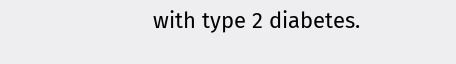with type 2 diabetes.